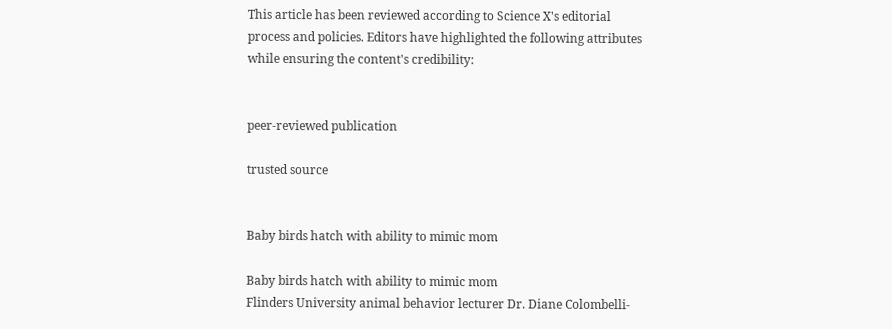This article has been reviewed according to Science X's editorial process and policies. Editors have highlighted the following attributes while ensuring the content's credibility:


peer-reviewed publication

trusted source


Baby birds hatch with ability to mimic mom

Baby birds hatch with ability to mimic mom
Flinders University animal behavior lecturer Dr. Diane Colombelli-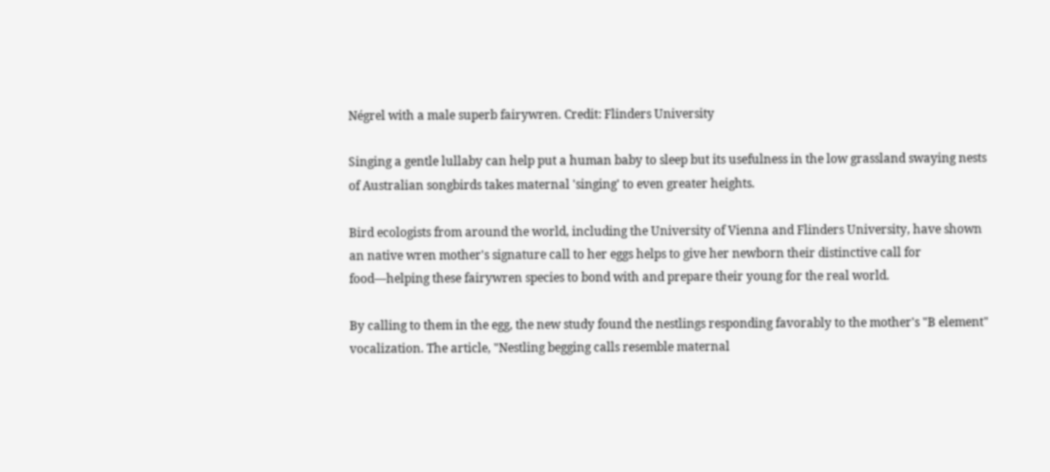Négrel with a male superb fairywren. Credit: Flinders University

Singing a gentle lullaby can help put a human baby to sleep but its usefulness in the low grassland swaying nests of Australian songbirds takes maternal 'singing' to even greater heights.

Bird ecologists from around the world, including the University of Vienna and Flinders University, have shown an native wren mother's signature call to her eggs helps to give her newborn their distinctive call for food—helping these fairywren species to bond with and prepare their young for the real world.

By calling to them in the egg, the new study found the nestlings responding favorably to the mother's "B element" vocalization. The article, "Nestling begging calls resemble maternal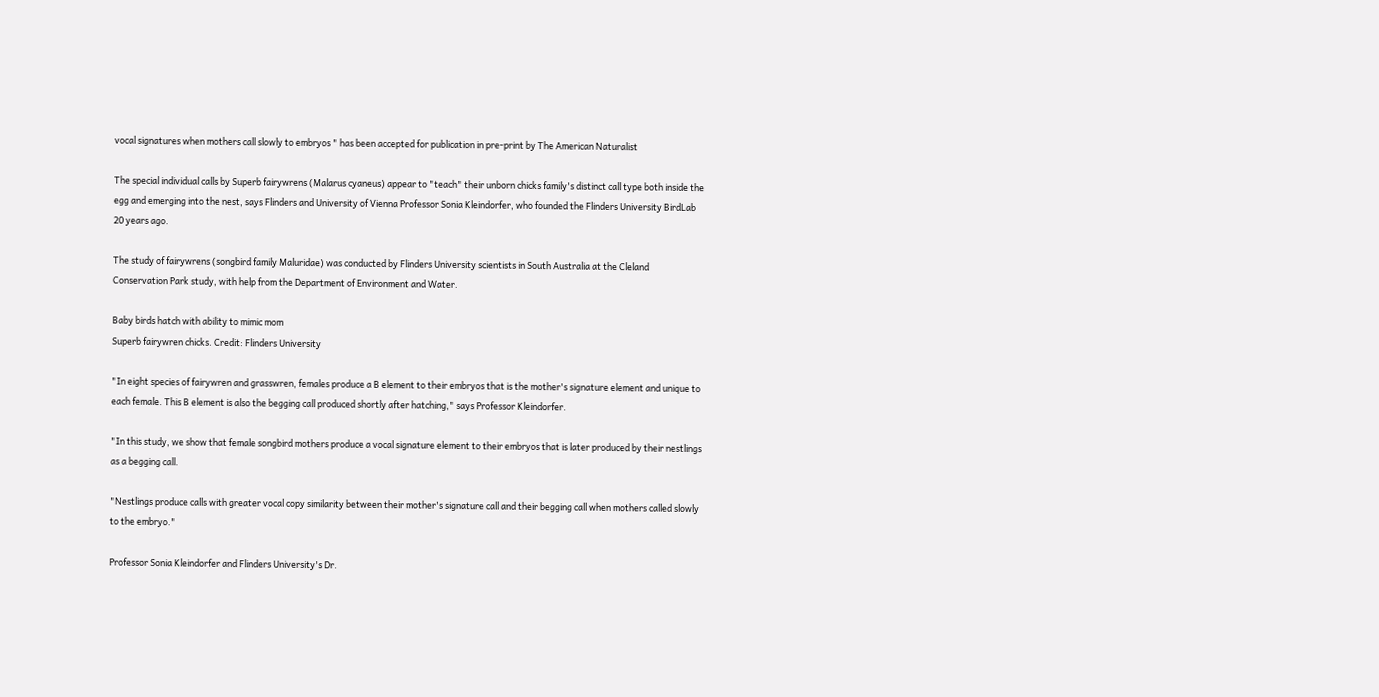vocal signatures when mothers call slowly to embryos " has been accepted for publication in pre-print by The American Naturalist

The special individual calls by Superb fairywrens (Malarus cyaneus) appear to "teach" their unborn chicks family's distinct call type both inside the egg and emerging into the nest, says Flinders and University of Vienna Professor Sonia Kleindorfer, who founded the Flinders University BirdLab 20 years ago.

The study of fairywrens (songbird family Maluridae) was conducted by Flinders University scientists in South Australia at the Cleland Conservation Park study, with help from the Department of Environment and Water.

Baby birds hatch with ability to mimic mom
Superb fairywren chicks. Credit: Flinders University

"In eight species of fairywren and grasswren, females produce a B element to their embryos that is the mother's signature element and unique to each female. This B element is also the begging call produced shortly after hatching," says Professor Kleindorfer.

"In this study, we show that female songbird mothers produce a vocal signature element to their embryos that is later produced by their nestlings as a begging call.

"Nestlings produce calls with greater vocal copy similarity between their mother's signature call and their begging call when mothers called slowly to the embryo."

Professor Sonia Kleindorfer and Flinders University's Dr.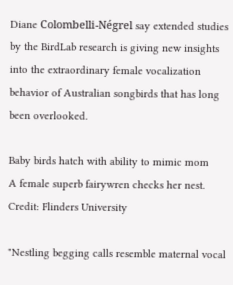Diane Colombelli-Négrel say extended studies by the BirdLab research is giving new insights into the extraordinary female vocalization behavior of Australian songbirds that has long been overlooked.

Baby birds hatch with ability to mimic mom
A female superb fairywren checks her nest. Credit: Flinders University

"Nestling begging calls resemble maternal vocal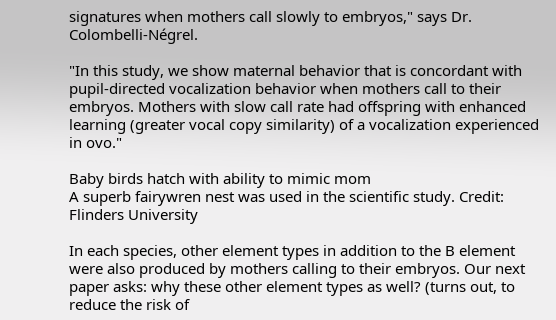signatures when mothers call slowly to embryos," says Dr. Colombelli-Négrel.

"In this study, we show maternal behavior that is concordant with pupil-directed vocalization behavior when mothers call to their embryos. Mothers with slow call rate had offspring with enhanced learning (greater vocal copy similarity) of a vocalization experienced in ovo."

Baby birds hatch with ability to mimic mom
A superb fairywren nest was used in the scientific study. Credit: Flinders University

In each species, other element types in addition to the B element were also produced by mothers calling to their embryos. Our next paper asks: why these other element types as well? (turns out, to reduce the risk of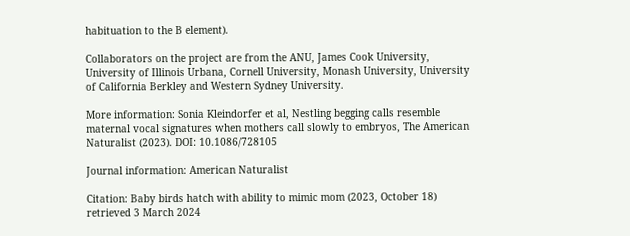habituation to the B element).

Collaborators on the project are from the ANU, James Cook University, University of Illinois Urbana, Cornell University, Monash University, University of California Berkley and Western Sydney University.

More information: Sonia Kleindorfer et al, Nestling begging calls resemble maternal vocal signatures when mothers call slowly to embryos, The American Naturalist (2023). DOI: 10.1086/728105

Journal information: American Naturalist

Citation: Baby birds hatch with ability to mimic mom (2023, October 18) retrieved 3 March 2024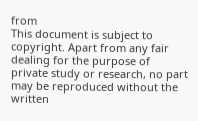from
This document is subject to copyright. Apart from any fair dealing for the purpose of private study or research, no part may be reproduced without the written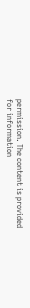permission. The content is provided for information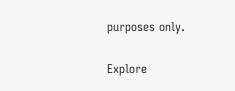purposes only.

Explore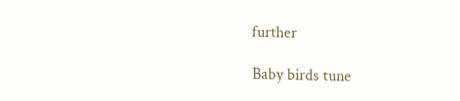further

Baby birds tune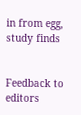in from egg, study finds


Feedback to editors